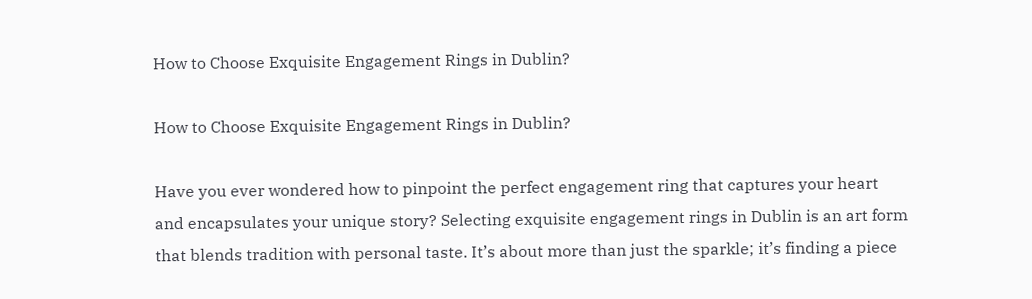How to Choose Exquisite Engagement Rings in Dublin?

How to Choose Exquisite Engagement Rings in Dublin?

Have you ever wondered how to pinpoint the perfect engagement ring that captures your heart and encapsulates your unique story? Selecting exquisite engagement rings in Dublin is an art form that blends tradition with personal taste. It’s about more than just the sparkle; it’s finding a piece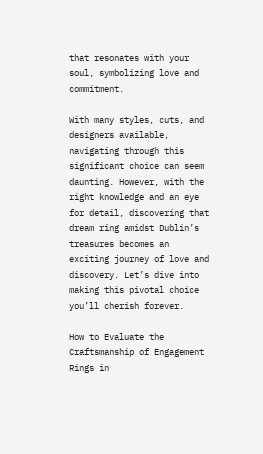that resonates with your soul, symbolizing love and commitment.

With many styles, cuts, and designers available, navigating through this significant choice can seem daunting. However, with the right knowledge and an eye for detail, discovering that dream ring amidst Dublin’s treasures becomes an exciting journey of love and discovery. Let’s dive into making this pivotal choice you’ll cherish forever.

How to Evaluate the Craftsmanship of Engagement Rings in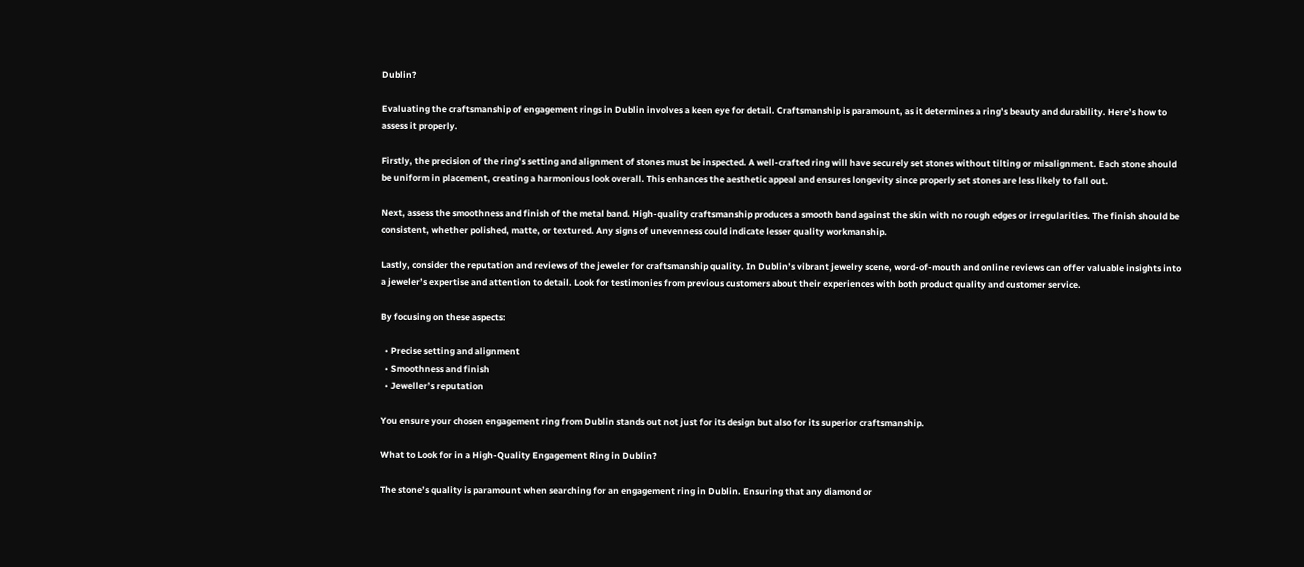Dublin?

Evaluating the craftsmanship of engagement rings in Dublin involves a keen eye for detail. Craftsmanship is paramount, as it determines a ring’s beauty and durability. Here’s how to assess it properly.

Firstly, the precision of the ring’s setting and alignment of stones must be inspected. A well-crafted ring will have securely set stones without tilting or misalignment. Each stone should be uniform in placement, creating a harmonious look overall. This enhances the aesthetic appeal and ensures longevity since properly set stones are less likely to fall out.

Next, assess the smoothness and finish of the metal band. High-quality craftsmanship produces a smooth band against the skin with no rough edges or irregularities. The finish should be consistent, whether polished, matte, or textured. Any signs of unevenness could indicate lesser quality workmanship.

Lastly, consider the reputation and reviews of the jeweler for craftsmanship quality. In Dublin’s vibrant jewelry scene, word-of-mouth and online reviews can offer valuable insights into a jeweler’s expertise and attention to detail. Look for testimonies from previous customers about their experiences with both product quality and customer service.

By focusing on these aspects:

  • Precise setting and alignment
  • Smoothness and finish
  • Jeweller’s reputation

You ensure your chosen engagement ring from Dublin stands out not just for its design but also for its superior craftsmanship.

What to Look for in a High-Quality Engagement Ring in Dublin?

The stone’s quality is paramount when searching for an engagement ring in Dublin. Ensuring that any diamond or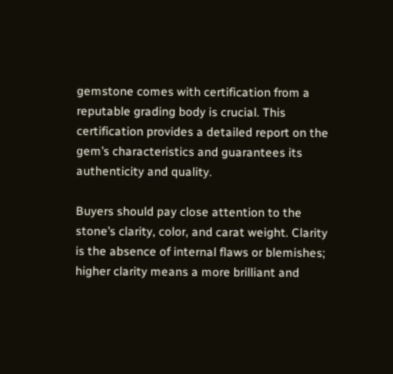gemstone comes with certification from a reputable grading body is crucial. This certification provides a detailed report on the gem’s characteristics and guarantees its authenticity and quality.

Buyers should pay close attention to the stone’s clarity, color, and carat weight. Clarity is the absence of internal flaws or blemishes; higher clarity means a more brilliant and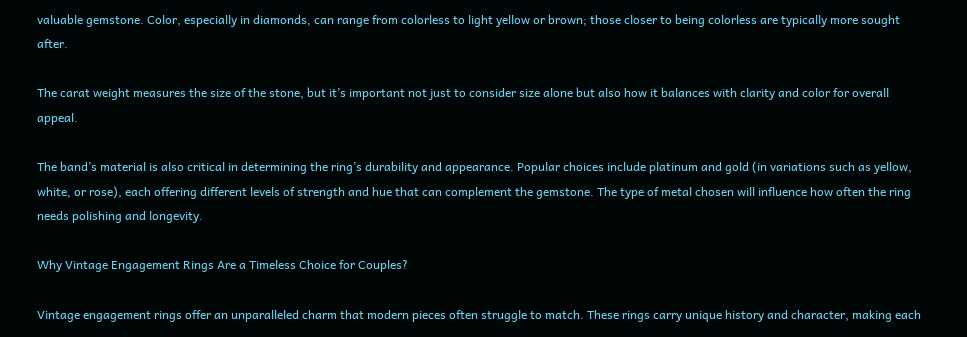valuable gemstone. Color, especially in diamonds, can range from colorless to light yellow or brown; those closer to being colorless are typically more sought after.

The carat weight measures the size of the stone, but it’s important not just to consider size alone but also how it balances with clarity and color for overall appeal.

The band’s material is also critical in determining the ring’s durability and appearance. Popular choices include platinum and gold (in variations such as yellow, white, or rose), each offering different levels of strength and hue that can complement the gemstone. The type of metal chosen will influence how often the ring needs polishing and longevity.

Why Vintage Engagement Rings Are a Timeless Choice for Couples?

Vintage engagement rings offer an unparalleled charm that modern pieces often struggle to match. These rings carry unique history and character, making each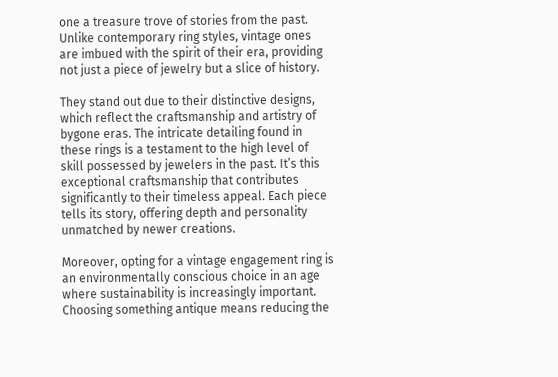one a treasure trove of stories from the past. Unlike contemporary ring styles, vintage ones are imbued with the spirit of their era, providing not just a piece of jewelry but a slice of history.

They stand out due to their distinctive designs, which reflect the craftsmanship and artistry of bygone eras. The intricate detailing found in these rings is a testament to the high level of skill possessed by jewelers in the past. It’s this exceptional craftsmanship that contributes significantly to their timeless appeal. Each piece tells its story, offering depth and personality unmatched by newer creations.

Moreover, opting for a vintage engagement ring is an environmentally conscious choice in an age where sustainability is increasingly important. Choosing something antique means reducing the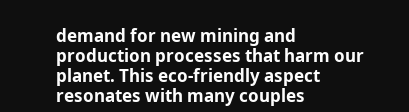demand for new mining and production processes that harm our planet. This eco-friendly aspect resonates with many couples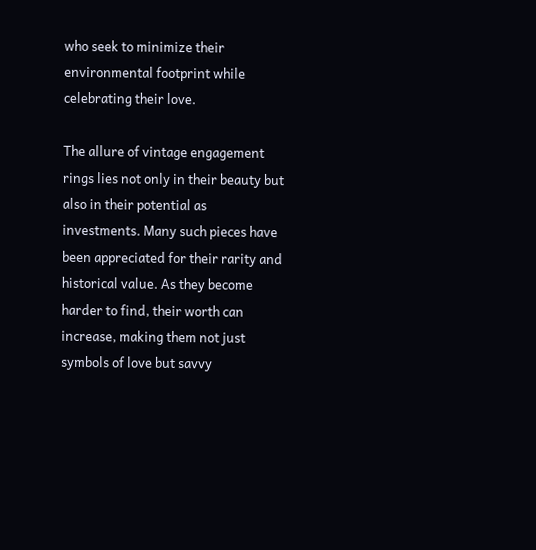who seek to minimize their environmental footprint while celebrating their love.

The allure of vintage engagement rings lies not only in their beauty but also in their potential as investments. Many such pieces have been appreciated for their rarity and historical value. As they become harder to find, their worth can increase, making them not just symbols of love but savvy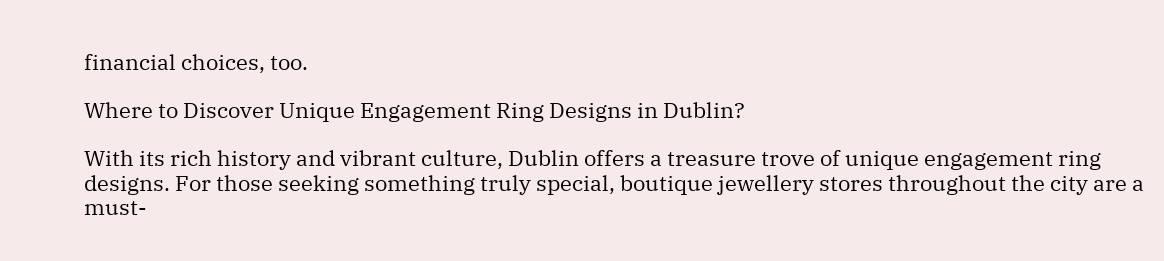financial choices, too.

Where to Discover Unique Engagement Ring Designs in Dublin?

With its rich history and vibrant culture, Dublin offers a treasure trove of unique engagement ring designs. For those seeking something truly special, boutique jewellery stores throughout the city are a must-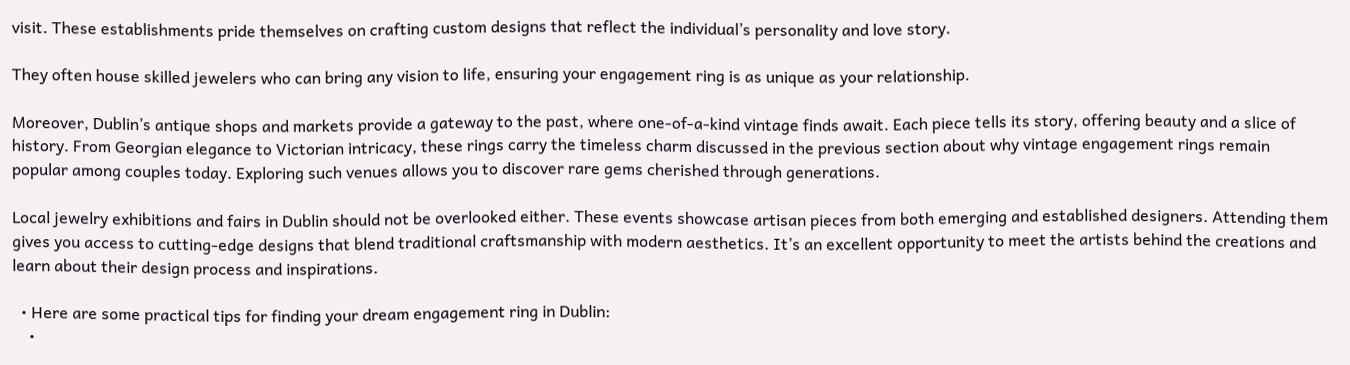visit. These establishments pride themselves on crafting custom designs that reflect the individual’s personality and love story.

They often house skilled jewelers who can bring any vision to life, ensuring your engagement ring is as unique as your relationship.

Moreover, Dublin’s antique shops and markets provide a gateway to the past, where one-of-a-kind vintage finds await. Each piece tells its story, offering beauty and a slice of history. From Georgian elegance to Victorian intricacy, these rings carry the timeless charm discussed in the previous section about why vintage engagement rings remain popular among couples today. Exploring such venues allows you to discover rare gems cherished through generations.

Local jewelry exhibitions and fairs in Dublin should not be overlooked either. These events showcase artisan pieces from both emerging and established designers. Attending them gives you access to cutting-edge designs that blend traditional craftsmanship with modern aesthetics. It’s an excellent opportunity to meet the artists behind the creations and learn about their design process and inspirations.

  • Here are some practical tips for finding your dream engagement ring in Dublin:
    •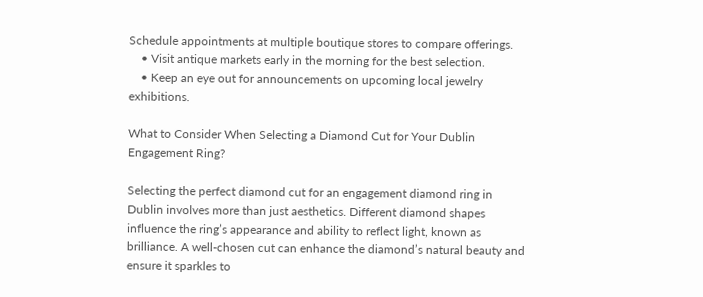Schedule appointments at multiple boutique stores to compare offerings.
    • Visit antique markets early in the morning for the best selection.
    • Keep an eye out for announcements on upcoming local jewelry exhibitions.

What to Consider When Selecting a Diamond Cut for Your Dublin Engagement Ring?

Selecting the perfect diamond cut for an engagement diamond ring in Dublin involves more than just aesthetics. Different diamond shapes influence the ring’s appearance and ability to reflect light, known as brilliance. A well-chosen cut can enhance the diamond’s natural beauty and ensure it sparkles to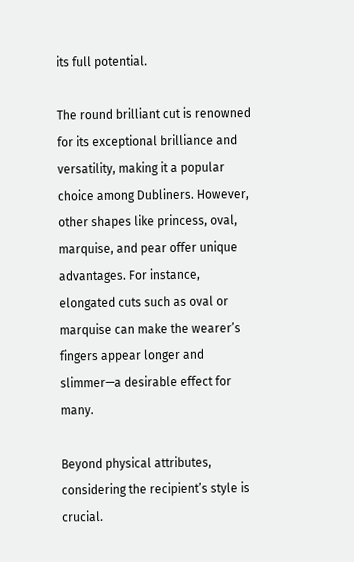its full potential.

The round brilliant cut is renowned for its exceptional brilliance and versatility, making it a popular choice among Dubliners. However, other shapes like princess, oval, marquise, and pear offer unique advantages. For instance, elongated cuts such as oval or marquise can make the wearer’s fingers appear longer and slimmer—a desirable effect for many.

Beyond physical attributes, considering the recipient’s style is crucial.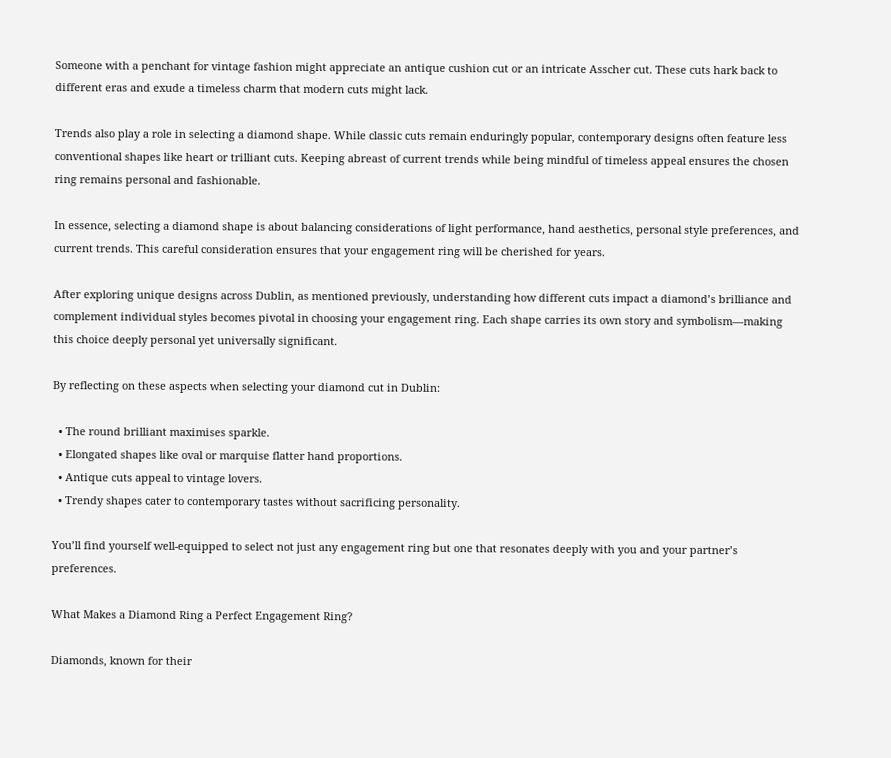Someone with a penchant for vintage fashion might appreciate an antique cushion cut or an intricate Asscher cut. These cuts hark back to different eras and exude a timeless charm that modern cuts might lack.

Trends also play a role in selecting a diamond shape. While classic cuts remain enduringly popular, contemporary designs often feature less conventional shapes like heart or trilliant cuts. Keeping abreast of current trends while being mindful of timeless appeal ensures the chosen ring remains personal and fashionable.

In essence, selecting a diamond shape is about balancing considerations of light performance, hand aesthetics, personal style preferences, and current trends. This careful consideration ensures that your engagement ring will be cherished for years.

After exploring unique designs across Dublin, as mentioned previously, understanding how different cuts impact a diamond’s brilliance and complement individual styles becomes pivotal in choosing your engagement ring. Each shape carries its own story and symbolism—making this choice deeply personal yet universally significant.

By reflecting on these aspects when selecting your diamond cut in Dublin:

  • The round brilliant maximises sparkle.
  • Elongated shapes like oval or marquise flatter hand proportions.
  • Antique cuts appeal to vintage lovers.
  • Trendy shapes cater to contemporary tastes without sacrificing personality.

You’ll find yourself well-equipped to select not just any engagement ring but one that resonates deeply with you and your partner’s preferences.

What Makes a Diamond Ring a Perfect Engagement Ring?

Diamonds, known for their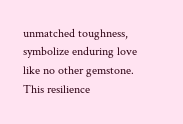unmatched toughness, symbolize enduring love like no other gemstone. This resilience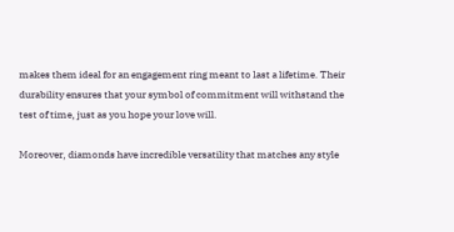makes them ideal for an engagement ring meant to last a lifetime. Their durability ensures that your symbol of commitment will withstand the test of time, just as you hope your love will.

Moreover, diamonds have incredible versatility that matches any style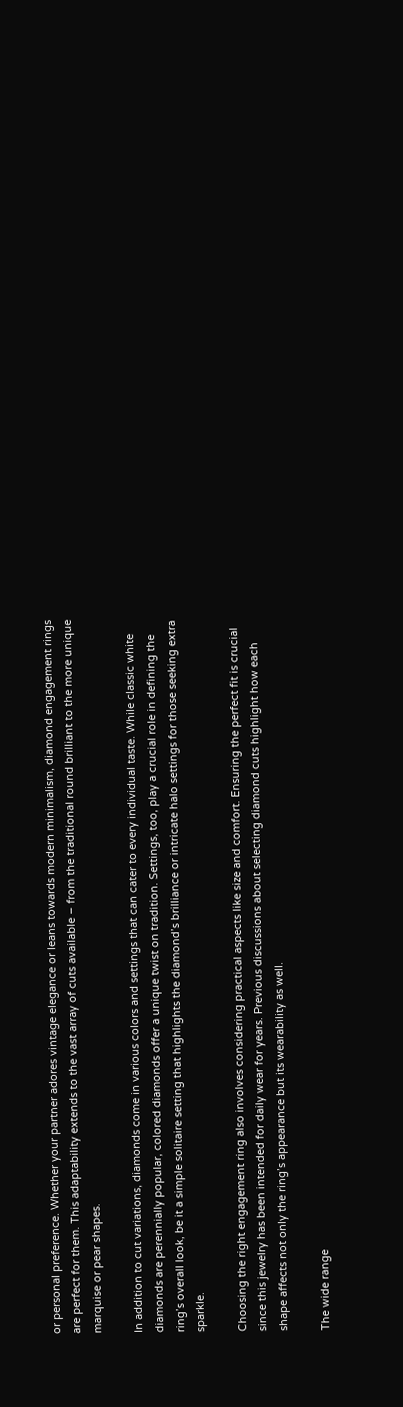or personal preference. Whether your partner adores vintage elegance or leans towards modern minimalism, diamond engagement rings are perfect for them. This adaptability extends to the vast array of cuts available – from the traditional round brilliant to the more unique marquise or pear shapes.

In addition to cut variations, diamonds come in various colors and settings that can cater to every individual taste. While classic white diamonds are perennially popular, colored diamonds offer a unique twist on tradition. Settings, too, play a crucial role in defining the ring’s overall look, be it a simple solitaire setting that highlights the diamond’s brilliance or intricate halo settings for those seeking extra sparkle.

Choosing the right engagement ring also involves considering practical aspects like size and comfort. Ensuring the perfect fit is crucial since this jewelry has been intended for daily wear for years. Previous discussions about selecting diamond cuts highlight how each shape affects not only the ring’s appearance but its wearability as well.

The wide range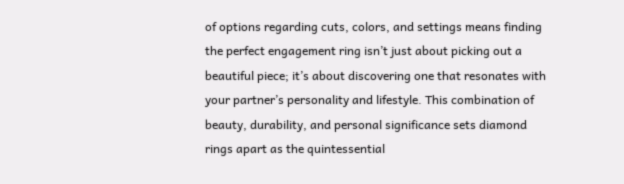of options regarding cuts, colors, and settings means finding the perfect engagement ring isn’t just about picking out a beautiful piece; it’s about discovering one that resonates with your partner’s personality and lifestyle. This combination of beauty, durability, and personal significance sets diamond rings apart as the quintessential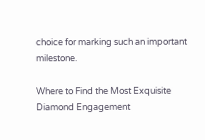choice for marking such an important milestone.

Where to Find the Most Exquisite Diamond Engagement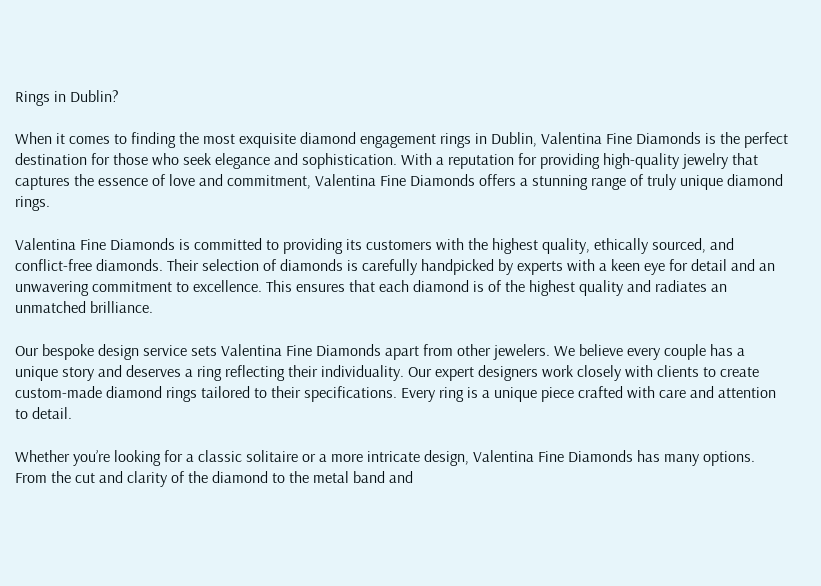Rings in Dublin?

When it comes to finding the most exquisite diamond engagement rings in Dublin, Valentina Fine Diamonds is the perfect destination for those who seek elegance and sophistication. With a reputation for providing high-quality jewelry that captures the essence of love and commitment, Valentina Fine Diamonds offers a stunning range of truly unique diamond rings.

Valentina Fine Diamonds is committed to providing its customers with the highest quality, ethically sourced, and conflict-free diamonds. Their selection of diamonds is carefully handpicked by experts with a keen eye for detail and an unwavering commitment to excellence. This ensures that each diamond is of the highest quality and radiates an unmatched brilliance.

Our bespoke design service sets Valentina Fine Diamonds apart from other jewelers. We believe every couple has a unique story and deserves a ring reflecting their individuality. Our expert designers work closely with clients to create custom-made diamond rings tailored to their specifications. Every ring is a unique piece crafted with care and attention to detail.

Whether you’re looking for a classic solitaire or a more intricate design, Valentina Fine Diamonds has many options. From the cut and clarity of the diamond to the metal band and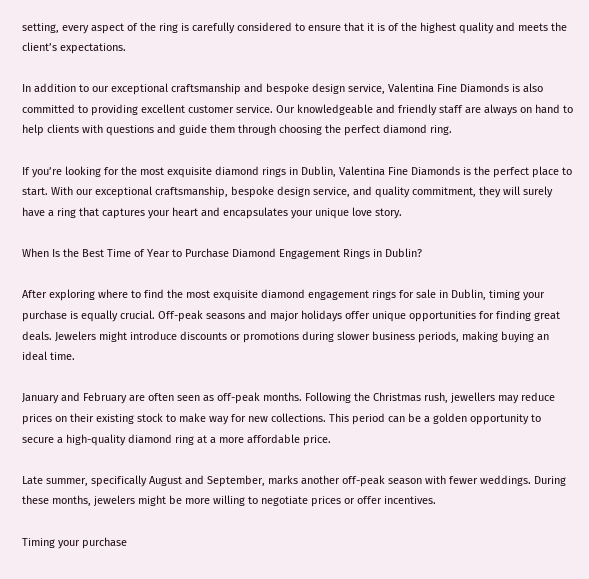setting, every aspect of the ring is carefully considered to ensure that it is of the highest quality and meets the client’s expectations.

In addition to our exceptional craftsmanship and bespoke design service, Valentina Fine Diamonds is also committed to providing excellent customer service. Our knowledgeable and friendly staff are always on hand to help clients with questions and guide them through choosing the perfect diamond ring.

If you’re looking for the most exquisite diamond rings in Dublin, Valentina Fine Diamonds is the perfect place to start. With our exceptional craftsmanship, bespoke design service, and quality commitment, they will surely have a ring that captures your heart and encapsulates your unique love story.

When Is the Best Time of Year to Purchase Diamond Engagement Rings in Dublin?

After exploring where to find the most exquisite diamond engagement rings for sale in Dublin, timing your purchase is equally crucial. Off-peak seasons and major holidays offer unique opportunities for finding great deals. Jewelers might introduce discounts or promotions during slower business periods, making buying an ideal time.

January and February are often seen as off-peak months. Following the Christmas rush, jewellers may reduce prices on their existing stock to make way for new collections. This period can be a golden opportunity to secure a high-quality diamond ring at a more affordable price.

Late summer, specifically August and September, marks another off-peak season with fewer weddings. During these months, jewelers might be more willing to negotiate prices or offer incentives.

Timing your purchase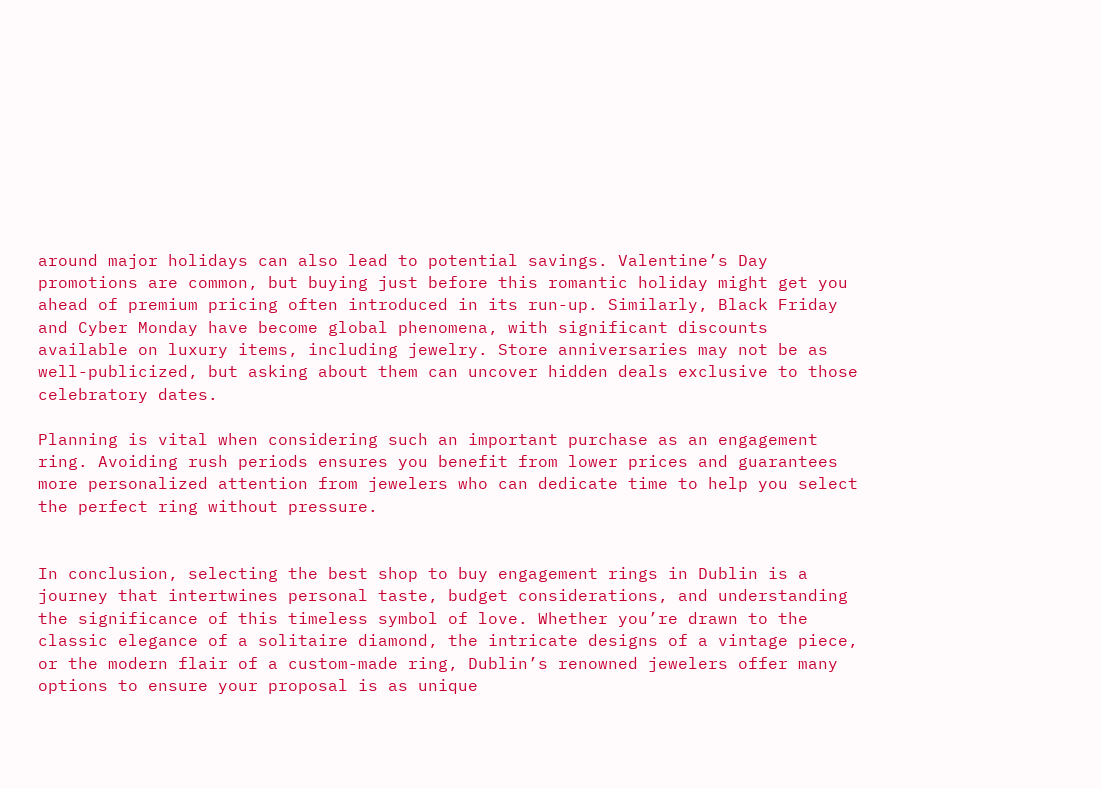around major holidays can also lead to potential savings. Valentine’s Day promotions are common, but buying just before this romantic holiday might get you ahead of premium pricing often introduced in its run-up. Similarly, Black Friday and Cyber Monday have become global phenomena, with significant discounts available on luxury items, including jewelry. Store anniversaries may not be as well-publicized, but asking about them can uncover hidden deals exclusive to those celebratory dates.

Planning is vital when considering such an important purchase as an engagement ring. Avoiding rush periods ensures you benefit from lower prices and guarantees more personalized attention from jewelers who can dedicate time to help you select the perfect ring without pressure.


In conclusion, selecting the best shop to buy engagement rings in Dublin is a journey that intertwines personal taste, budget considerations, and understanding the significance of this timeless symbol of love. Whether you’re drawn to the classic elegance of a solitaire diamond, the intricate designs of a vintage piece, or the modern flair of a custom-made ring, Dublin’s renowned jewelers offer many options to ensure your proposal is as unique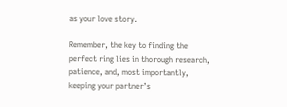as your love story.

Remember, the key to finding the perfect ring lies in thorough research, patience, and, most importantly, keeping your partner’s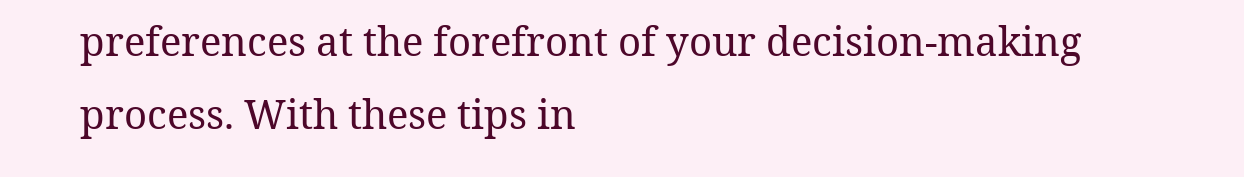preferences at the forefront of your decision-making process. With these tips in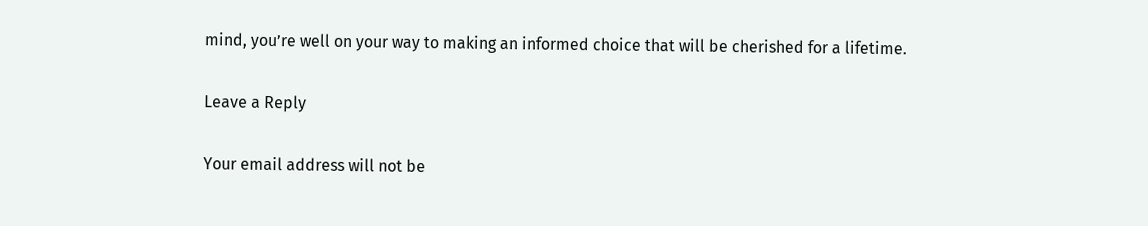mind, you’re well on your way to making an informed choice that will be cherished for a lifetime.

Leave a Reply

Your email address will not be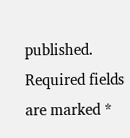published. Required fields are marked *